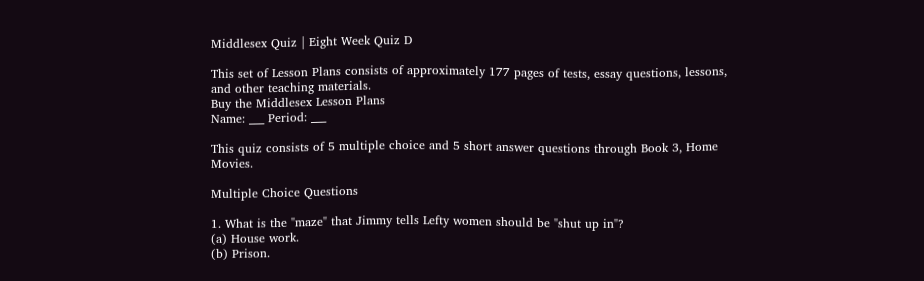Middlesex Quiz | Eight Week Quiz D

This set of Lesson Plans consists of approximately 177 pages of tests, essay questions, lessons, and other teaching materials.
Buy the Middlesex Lesson Plans
Name: ___ Period: ___

This quiz consists of 5 multiple choice and 5 short answer questions through Book 3, Home Movies.

Multiple Choice Questions

1. What is the "maze" that Jimmy tells Lefty women should be "shut up in"?
(a) House work.
(b) Prison.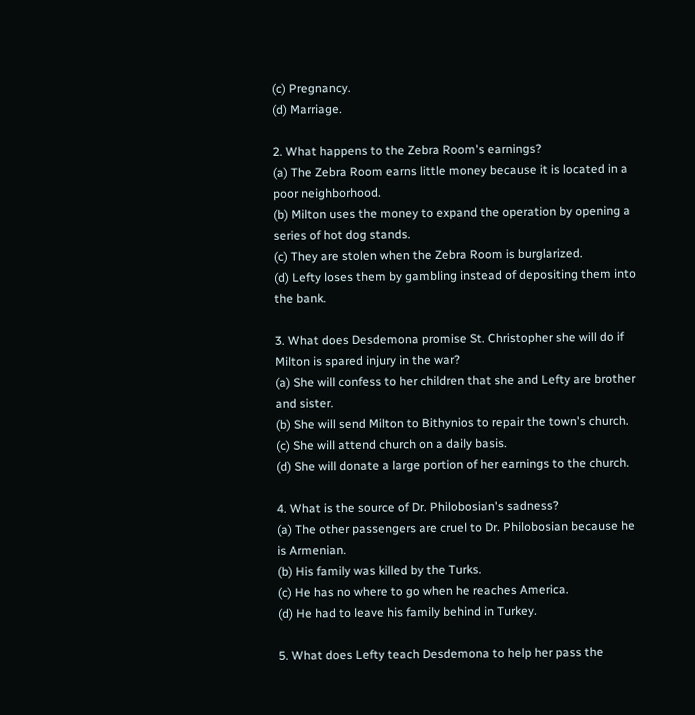(c) Pregnancy.
(d) Marriage.

2. What happens to the Zebra Room's earnings?
(a) The Zebra Room earns little money because it is located in a poor neighborhood.
(b) Milton uses the money to expand the operation by opening a series of hot dog stands.
(c) They are stolen when the Zebra Room is burglarized.
(d) Lefty loses them by gambling instead of depositing them into the bank.

3. What does Desdemona promise St. Christopher she will do if Milton is spared injury in the war?
(a) She will confess to her children that she and Lefty are brother and sister.
(b) She will send Milton to Bithynios to repair the town's church.
(c) She will attend church on a daily basis.
(d) She will donate a large portion of her earnings to the church.

4. What is the source of Dr. Philobosian's sadness?
(a) The other passengers are cruel to Dr. Philobosian because he is Armenian.
(b) His family was killed by the Turks.
(c) He has no where to go when he reaches America.
(d) He had to leave his family behind in Turkey.

5. What does Lefty teach Desdemona to help her pass the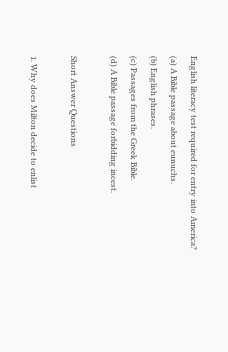English literacy test required for entry into America?
(a) A Bible passage about eunuchs.
(b) English phrases.
(c) Passages from the Greek Bible.
(d) A Bible passage forbidding incest.

Short Answer Questions

1. Why does Milton decide to enlist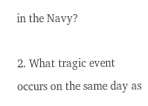in the Navy?

2. What tragic event occurs on the same day as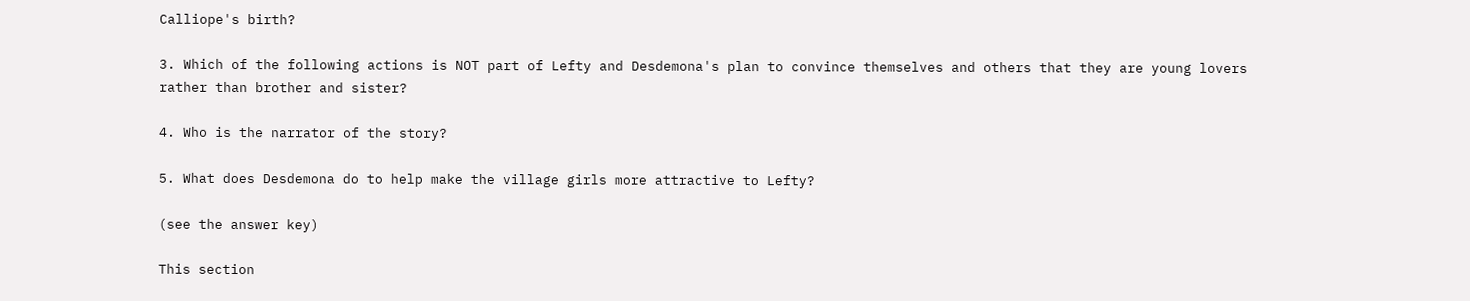Calliope's birth?

3. Which of the following actions is NOT part of Lefty and Desdemona's plan to convince themselves and others that they are young lovers rather than brother and sister?

4. Who is the narrator of the story?

5. What does Desdemona do to help make the village girls more attractive to Lefty?

(see the answer key)

This section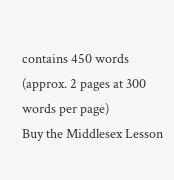contains 450 words
(approx. 2 pages at 300 words per page)
Buy the Middlesex Lesson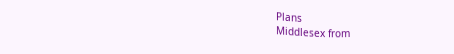Plans
Middlesex from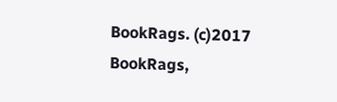BookRags. (c)2017 BookRags,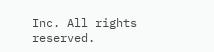Inc. All rights reserved.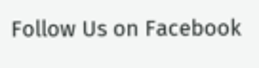Follow Us on Facebook